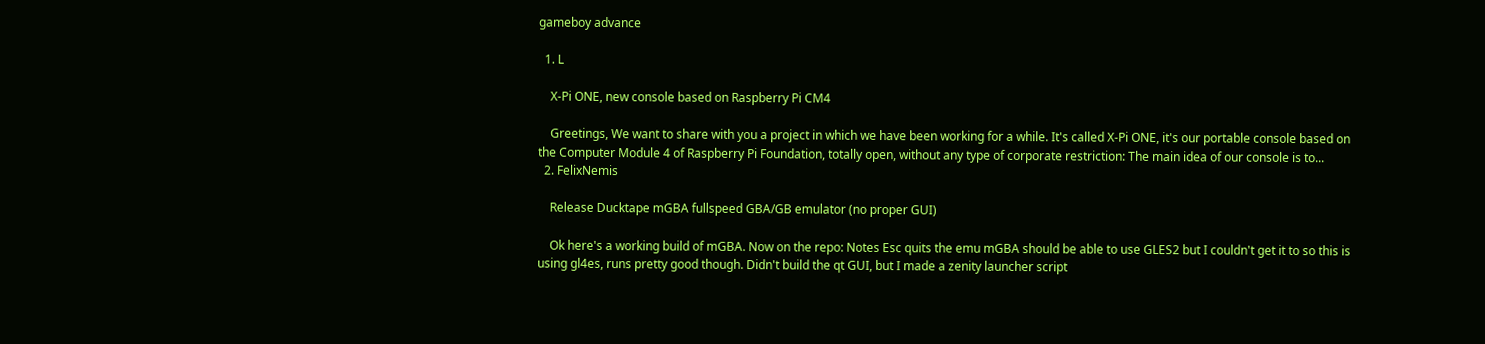gameboy advance

  1. L

    X-Pi ONE, new console based on Raspberry Pi CM4

    Greetings, We want to share with you a project in which we have been working for a while. It's called X-Pi ONE, it's our portable console based on the Computer Module 4 of Raspberry Pi Foundation, totally open, without any type of corporate restriction: The main idea of our console is to...
  2. FelixNemis

    Release Ducktape mGBA fullspeed GBA/GB emulator (no proper GUI)

    Ok here's a working build of mGBA. Now on the repo: Notes Esc quits the emu mGBA should be able to use GLES2 but I couldn't get it to so this is using gl4es, runs pretty good though. Didn't build the qt GUI, but I made a zenity launcher script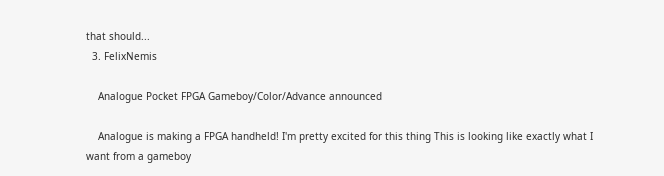that should...
  3. FelixNemis

    Analogue Pocket FPGA Gameboy/Color/Advance announced

    Analogue is making a FPGA handheld! I'm pretty excited for this thing This is looking like exactly what I want from a gameboy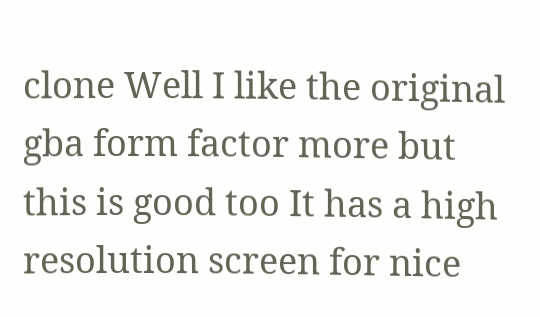clone Well I like the original gba form factor more but this is good too It has a high resolution screen for nice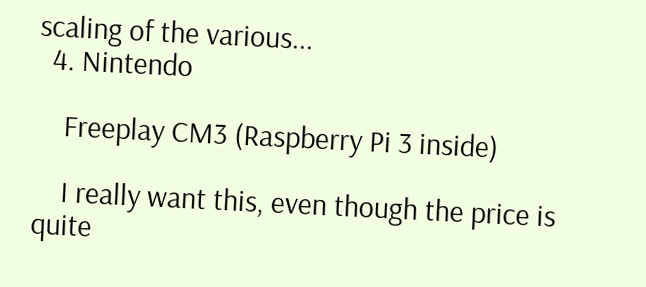scaling of the various...
  4. Nintendo

    Freeplay CM3 (Raspberry Pi 3 inside)

    I really want this, even though the price is quite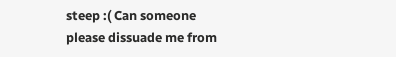steep :( Can someone please dissuade me from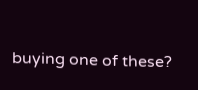buying one of these?